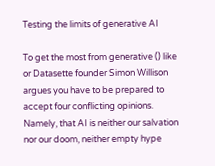Testing the limits of generative AI

To get the most from generative () like or Datasette founder Simon Willison argues you have to be prepared to accept four conflicting opinions. Namely, that AI is neither our salvation nor our doom, neither empty hype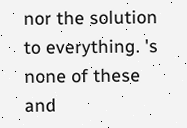nor the solution to everything. 's none of these and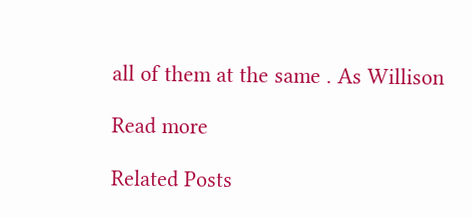all of them at the same . As Willison

Read more

Related Posts